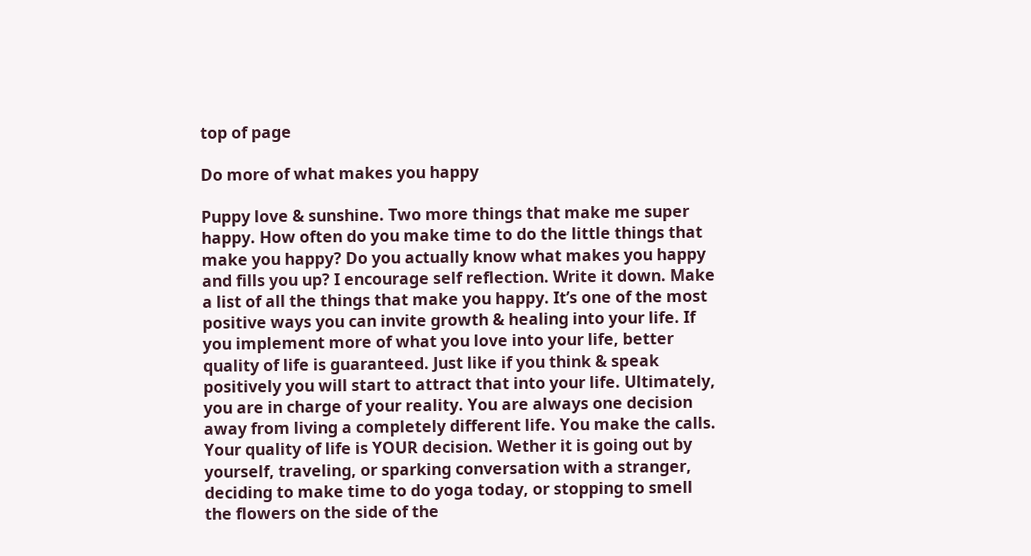top of page

Do more of what makes you happy

Puppy love & sunshine. Two more things that make me super happy. How often do you make time to do the little things that make you happy? Do you actually know what makes you happy and fills you up? I encourage self reflection. Write it down. Make a list of all the things that make you happy. It’s one of the most positive ways you can invite growth & healing into your life. If you implement more of what you love into your life, better quality of life is guaranteed. Just like if you think & speak positively you will start to attract that into your life. Ultimately, you are in charge of your reality. You are always one decision away from living a completely different life. You make the calls. Your quality of life is YOUR decision. Wether it is going out by yourself, traveling, or sparking conversation with a stranger, deciding to make time to do yoga today, or stopping to smell the flowers on the side of the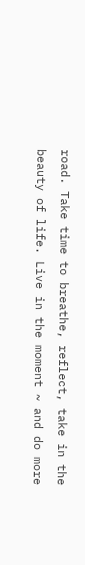road. Take time to breathe, reflect, take in the beauty of life. Live in the moment ~ and do more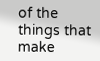of the things that make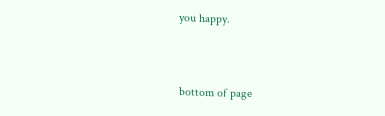you happy.


bottom of page